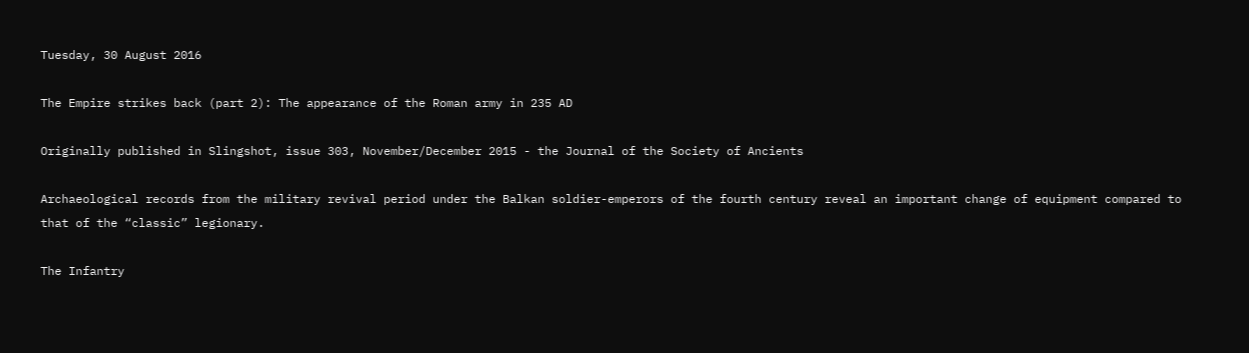Tuesday, 30 August 2016

The Empire strikes back (part 2): The appearance of the Roman army in 235 AD

Originally published in Slingshot, issue 303, November/December 2015 - the Journal of the Society of Ancients

Archaeological records from the military revival period under the Balkan soldier-emperors of the fourth century reveal an important change of equipment compared to that of the “classic” legionary.

The Infantry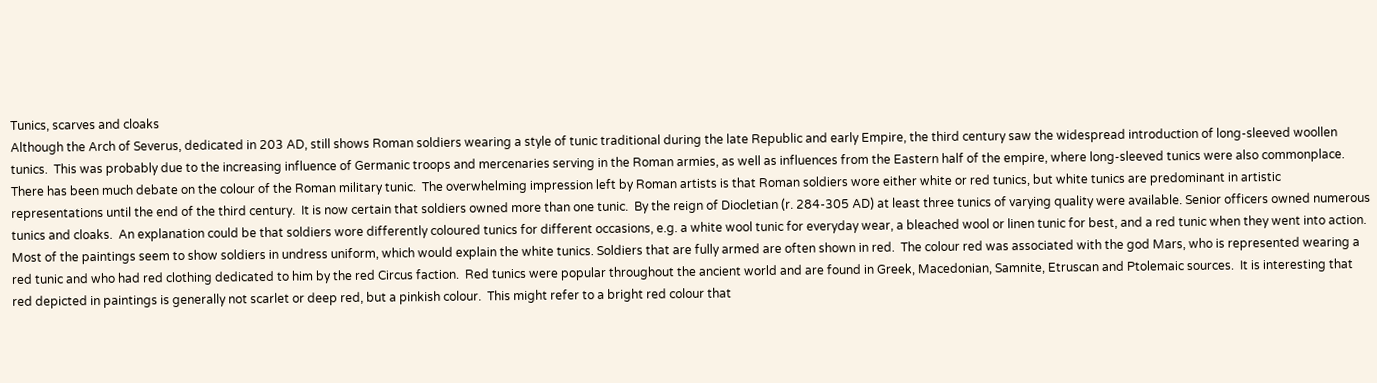Tunics, scarves and cloaks
Although the Arch of Severus, dedicated in 203 AD, still shows Roman soldiers wearing a style of tunic traditional during the late Republic and early Empire, the third century saw the widespread introduction of long-sleeved woollen tunics.  This was probably due to the increasing influence of Germanic troops and mercenaries serving in the Roman armies, as well as influences from the Eastern half of the empire, where long-sleeved tunics were also commonplace.
There has been much debate on the colour of the Roman military tunic.  The overwhelming impression left by Roman artists is that Roman soldiers wore either white or red tunics, but white tunics are predominant in artistic representations until the end of the third century.  It is now certain that soldiers owned more than one tunic.  By the reign of Diocletian (r. 284-305 AD) at least three tunics of varying quality were available. Senior officers owned numerous tunics and cloaks.  An explanation could be that soldiers wore differently coloured tunics for different occasions, e.g. a white wool tunic for everyday wear, a bleached wool or linen tunic for best, and a red tunic when they went into action.
Most of the paintings seem to show soldiers in undress uniform, which would explain the white tunics. Soldiers that are fully armed are often shown in red.  The colour red was associated with the god Mars, who is represented wearing a red tunic and who had red clothing dedicated to him by the red Circus faction.  Red tunics were popular throughout the ancient world and are found in Greek, Macedonian, Samnite, Etruscan and Ptolemaic sources.  It is interesting that red depicted in paintings is generally not scarlet or deep red, but a pinkish colour.  This might refer to a bright red colour that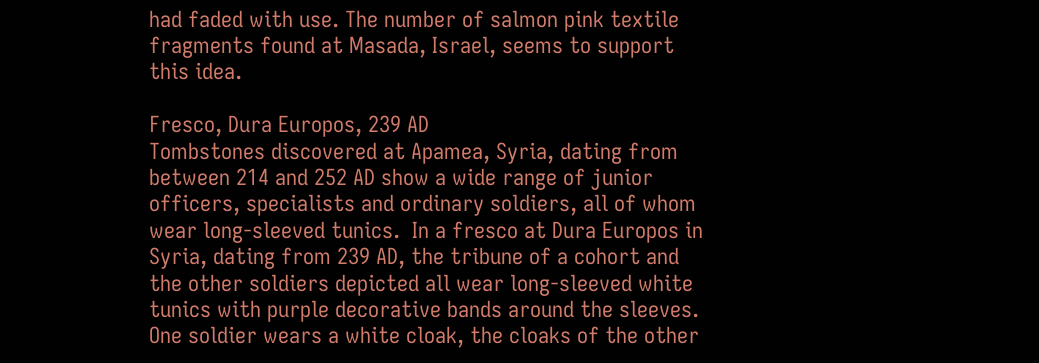had faded with use. The number of salmon pink textile fragments found at Masada, Israel, seems to support this idea.

Fresco, Dura Europos, 239 AD
Tombstones discovered at Apamea, Syria, dating from between 214 and 252 AD show a wide range of junior officers, specialists and ordinary soldiers, all of whom wear long-sleeved tunics.  In a fresco at Dura Europos in Syria, dating from 239 AD, the tribune of a cohort and the other soldiers depicted all wear long-sleeved white tunics with purple decorative bands around the sleeves. One soldier wears a white cloak, the cloaks of the other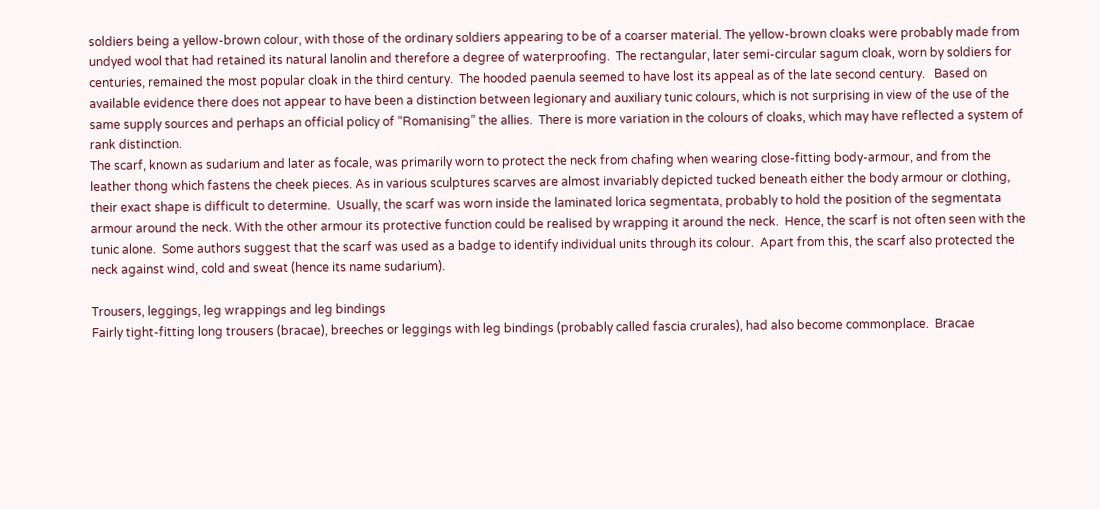soldiers being a yellow-brown colour, with those of the ordinary soldiers appearing to be of a coarser material. The yellow-brown cloaks were probably made from undyed wool that had retained its natural lanolin and therefore a degree of waterproofing.  The rectangular, later semi-circular sagum cloak, worn by soldiers for centuries, remained the most popular cloak in the third century.  The hooded paenula seemed to have lost its appeal as of the late second century.   Based on available evidence there does not appear to have been a distinction between legionary and auxiliary tunic colours, which is not surprising in view of the use of the same supply sources and perhaps an official policy of “Romanising” the allies.  There is more variation in the colours of cloaks, which may have reflected a system of rank distinction.
The scarf, known as sudarium and later as focale, was primarily worn to protect the neck from chafing when wearing close-fitting body-armour, and from the leather thong which fastens the cheek pieces. As in various sculptures scarves are almost invariably depicted tucked beneath either the body armour or clothing, their exact shape is difficult to determine.  Usually, the scarf was worn inside the laminated lorica segmentata, probably to hold the position of the segmentata armour around the neck. With the other armour its protective function could be realised by wrapping it around the neck.  Hence, the scarf is not often seen with the tunic alone.  Some authors suggest that the scarf was used as a badge to identify individual units through its colour.  Apart from this, the scarf also protected the neck against wind, cold and sweat (hence its name sudarium).

Trousers, leggings, leg wrappings and leg bindings
Fairly tight-fitting long trousers (bracae), breeches or leggings with leg bindings (probably called fascia crurales), had also become commonplace.  Bracae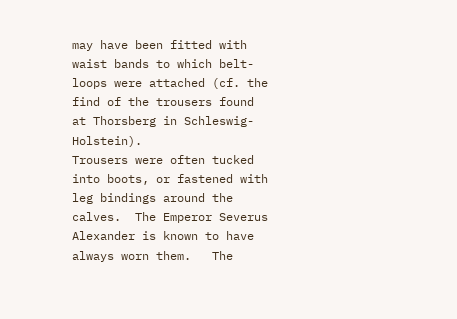may have been fitted with waist bands to which belt-loops were attached (cf. the find of the trousers found at Thorsberg in Schleswig-Holstein).
Trousers were often tucked into boots, or fastened with leg bindings around the calves.  The Emperor Severus Alexander is known to have always worn them.   The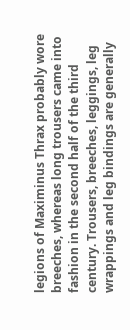legions of Maximinus Thrax probably wore breeches, whereas long trousers came into fashion in the second half of the third century. Trousers, breeches, leggings, leg wrappings and leg bindings are generally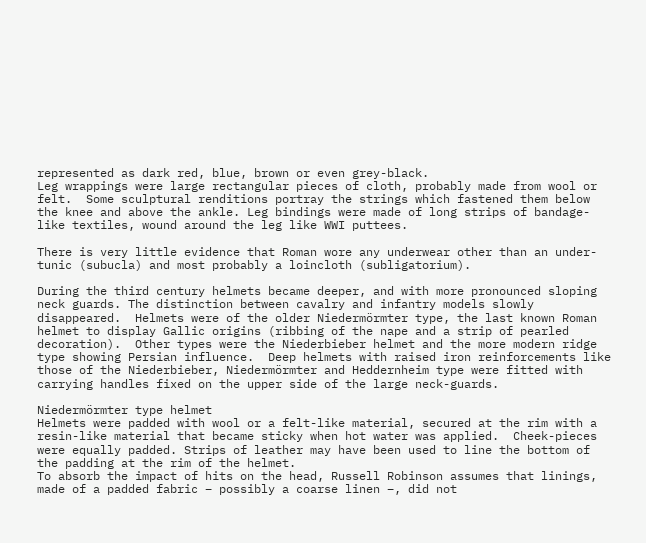represented as dark red, blue, brown or even grey-black.
Leg wrappings were large rectangular pieces of cloth, probably made from wool or felt.  Some sculptural renditions portray the strings which fastened them below the knee and above the ankle. Leg bindings were made of long strips of bandage-like textiles, wound around the leg like WWI puttees.

There is very little evidence that Roman wore any underwear other than an under-tunic (subucla) and most probably a loincloth (subligatorium).

During the third century helmets became deeper, and with more pronounced sloping neck guards. The distinction between cavalry and infantry models slowly disappeared.  Helmets were of the older Niedermörmter type, the last known Roman helmet to display Gallic origins (ribbing of the nape and a strip of pearled decoration).  Other types were the Niederbieber helmet and the more modern ridge type showing Persian influence.  Deep helmets with raised iron reinforcements like those of the Niederbieber, Niedermörmter and Heddernheim type were fitted with carrying handles fixed on the upper side of the large neck-guards.

Niedermörmter type helmet
Helmets were padded with wool or a felt-like material, secured at the rim with a resin-like material that became sticky when hot water was applied.  Cheek-pieces were equally padded. Strips of leather may have been used to line the bottom of the padding at the rim of the helmet.
To absorb the impact of hits on the head, Russell Robinson assumes that linings, made of a padded fabric – possibly a coarse linen –, did not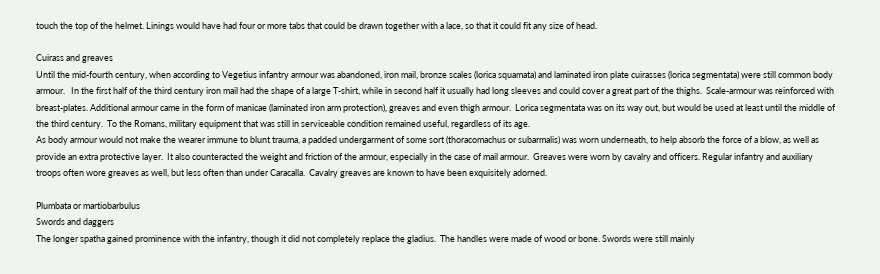touch the top of the helmet. Linings would have had four or more tabs that could be drawn together with a lace, so that it could fit any size of head.

Cuirass and greaves
Until the mid-fourth century, when according to Vegetius infantry armour was abandoned, iron mail, bronze scales (lorica squamata) and laminated iron plate cuirasses (lorica segmentata) were still common body armour.   In the first half of the third century iron mail had the shape of a large T-shirt, while in second half it usually had long sleeves and could cover a great part of the thighs.  Scale-armour was reinforced with breast-plates. Additional armour came in the form of manicae (laminated iron arm protection), greaves and even thigh armour.  Lorica segmentata was on its way out, but would be used at least until the middle of the third century.  To the Romans, military equipment that was still in serviceable condition remained useful, regardless of its age.
As body armour would not make the wearer immune to blunt trauma, a padded undergarment of some sort (thoracomachus or subarmalis) was worn underneath, to help absorb the force of a blow, as well as provide an extra protective layer.  It also counteracted the weight and friction of the armour, especially in the case of mail armour.  Greaves were worn by cavalry and officers. Regular infantry and auxiliary troops often wore greaves as well, but less often than under Caracalla.  Cavalry greaves are known to have been exquisitely adorned.

Plumbata or martiobarbulus
Swords and daggers
The longer spatha gained prominence with the infantry, though it did not completely replace the gladius.  The handles were made of wood or bone. Swords were still mainly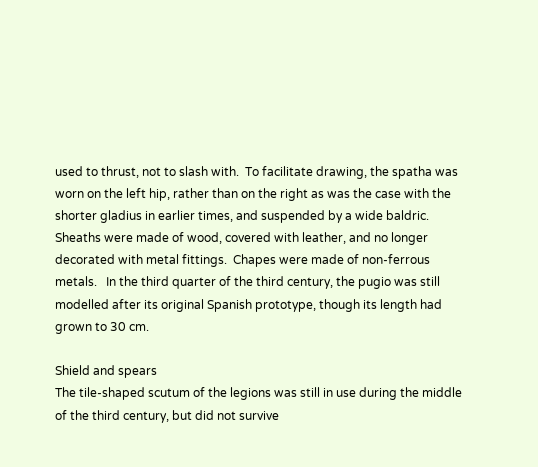used to thrust, not to slash with.  To facilitate drawing, the spatha was worn on the left hip, rather than on the right as was the case with the shorter gladius in earlier times, and suspended by a wide baldric. Sheaths were made of wood, covered with leather, and no longer decorated with metal fittings.  Chapes were made of non-ferrous metals.   In the third quarter of the third century, the pugio was still modelled after its original Spanish prototype, though its length had grown to 30 cm.

Shield and spears
The tile-shaped scutum of the legions was still in use during the middle of the third century, but did not survive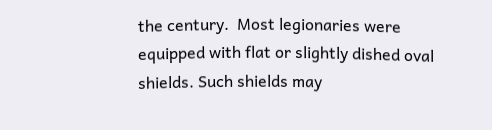the century.  Most legionaries were equipped with flat or slightly dished oval shields. Such shields may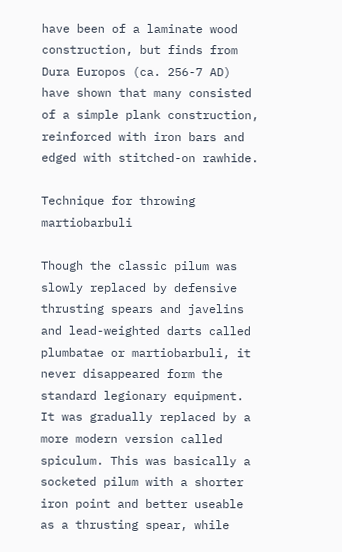have been of a laminate wood construction, but finds from Dura Europos (ca. 256-7 AD) have shown that many consisted of a simple plank construction, reinforced with iron bars and edged with stitched-on rawhide.

Technique for throwing martiobarbuli

Though the classic pilum was slowly replaced by defensive thrusting spears and javelins and lead-weighted darts called plumbatae or martiobarbuli, it never disappeared form the standard legionary equipment.  It was gradually replaced by a more modern version called spiculum. This was basically a socketed pilum with a shorter iron point and better useable as a thrusting spear, while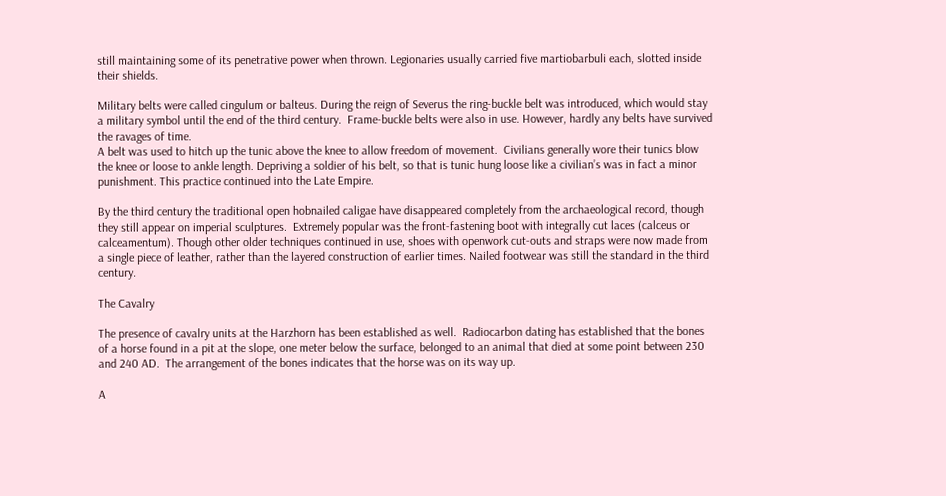still maintaining some of its penetrative power when thrown. Legionaries usually carried five martiobarbuli each, slotted inside their shields.

Military belts were called cingulum or balteus. During the reign of Severus the ring-buckle belt was introduced, which would stay a military symbol until the end of the third century.  Frame-buckle belts were also in use. However, hardly any belts have survived the ravages of time.
A belt was used to hitch up the tunic above the knee to allow freedom of movement.  Civilians generally wore their tunics blow the knee or loose to ankle length. Depriving a soldier of his belt, so that is tunic hung loose like a civilian’s was in fact a minor punishment. This practice continued into the Late Empire.

By the third century the traditional open hobnailed caligae have disappeared completely from the archaeological record, though they still appear on imperial sculptures.  Extremely popular was the front-fastening boot with integrally cut laces (calceus or calceamentum). Though other older techniques continued in use, shoes with openwork cut-outs and straps were now made from a single piece of leather, rather than the layered construction of earlier times. Nailed footwear was still the standard in the third century.

The Cavalry

The presence of cavalry units at the Harzhorn has been established as well.  Radiocarbon dating has established that the bones of a horse found in a pit at the slope, one meter below the surface, belonged to an animal that died at some point between 230 and 240 AD.  The arrangement of the bones indicates that the horse was on its way up.

A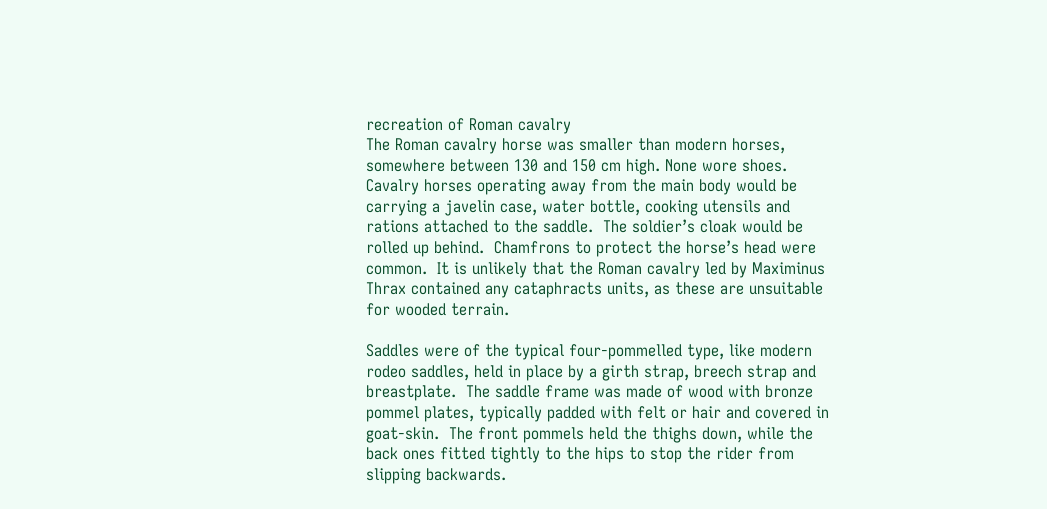recreation of Roman cavalry
The Roman cavalry horse was smaller than modern horses, somewhere between 130 and 150 cm high. None wore shoes.  Cavalry horses operating away from the main body would be carrying a javelin case, water bottle, cooking utensils and rations attached to the saddle.  The soldier’s cloak would be rolled up behind.  Chamfrons to protect the horse’s head were common.  It is unlikely that the Roman cavalry led by Maximinus Thrax contained any cataphracts units, as these are unsuitable for wooded terrain.

Saddles were of the typical four-pommelled type, like modern rodeo saddles, held in place by a girth strap, breech strap and breastplate.  The saddle frame was made of wood with bronze pommel plates, typically padded with felt or hair and covered in goat-skin.  The front pommels held the thighs down, while the back ones fitted tightly to the hips to stop the rider from slipping backwards.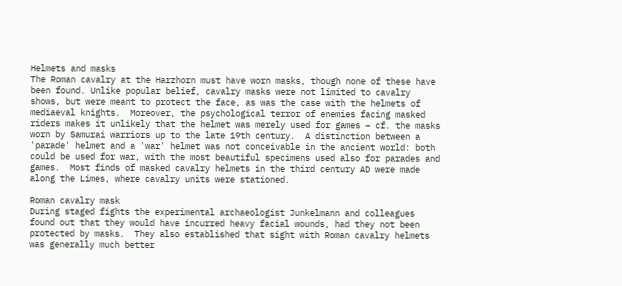Helmets and masks
The Roman cavalry at the Harzhorn must have worn masks, though none of these have been found. Unlike popular belief, cavalry masks were not limited to cavalry shows, but were meant to protect the face, as was the case with the helmets of mediaeval knights.  Moreover, the psychological terror of enemies facing masked riders makes it unlikely that the helmet was merely used for games – cf. the masks worn by Samurai warriors up to the late 19th century.  A distinction between a 'parade' helmet and a 'war' helmet was not conceivable in the ancient world: both could be used for war, with the most beautiful specimens used also for parades and games.  Most finds of masked cavalry helmets in the third century AD were made along the Limes, where cavalry units were stationed.

Roman cavalry mask
During staged fights the experimental archaeologist Junkelmann and colleagues found out that they would have incurred heavy facial wounds, had they not been protected by masks.  They also established that sight with Roman cavalry helmets was generally much better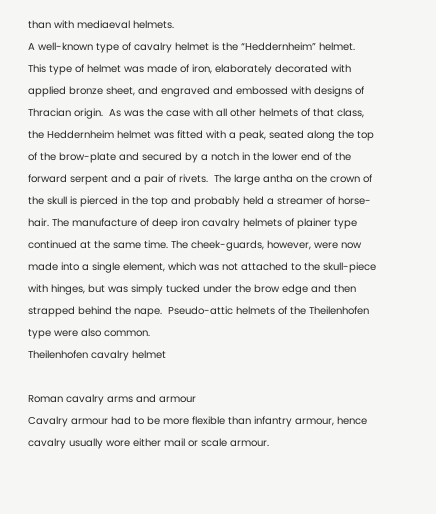than with mediaeval helmets.
A well-known type of cavalry helmet is the “Heddernheim” helmet.  This type of helmet was made of iron, elaborately decorated with applied bronze sheet, and engraved and embossed with designs of Thracian origin.  As was the case with all other helmets of that class, the Heddernheim helmet was fitted with a peak, seated along the top of the brow-plate and secured by a notch in the lower end of the forward serpent and a pair of rivets.  The large antha on the crown of the skull is pierced in the top and probably held a streamer of horse-hair. The manufacture of deep iron cavalry helmets of plainer type continued at the same time. The cheek-guards, however, were now made into a single element, which was not attached to the skull-piece with hinges, but was simply tucked under the brow edge and then strapped behind the nape.  Pseudo-attic helmets of the Theilenhofen type were also common.
Theilenhofen cavalry helmet

Roman cavalry arms and armour
Cavalry armour had to be more flexible than infantry armour, hence cavalry usually wore either mail or scale armour.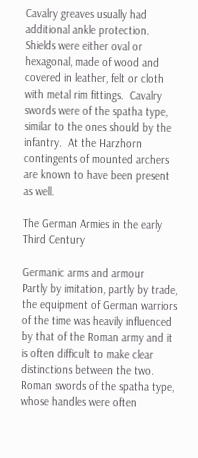Cavalry greaves usually had additional ankle protection. Shields were either oval or hexagonal, made of wood and covered in leather, felt or cloth with metal rim fittings.  Cavalry swords were of the spatha type, similar to the ones should by the infantry.  At the Harzhorn contingents of mounted archers are known to have been present as well.

The German Armies in the early Third Century

Germanic arms and armour
Partly by imitation, partly by trade, the equipment of German warriors of the time was heavily influenced by that of the Roman army and it is often difficult to make clear distinctions between the two.  Roman swords of the spatha type, whose handles were often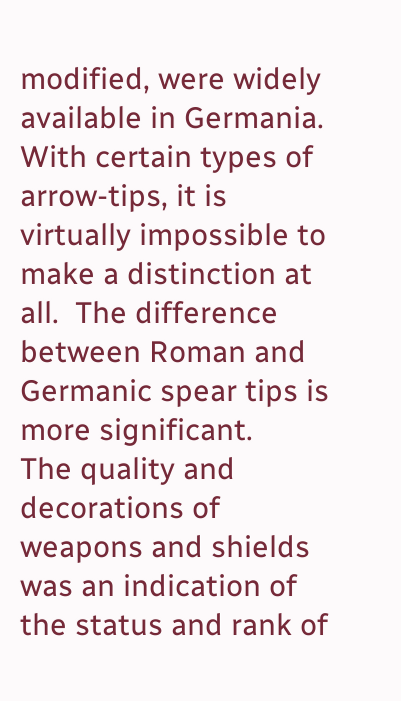modified, were widely available in Germania. With certain types of arrow-tips, it is virtually impossible to make a distinction at all.  The difference between Roman and Germanic spear tips is more significant.
The quality and decorations of weapons and shields was an indication of the status and rank of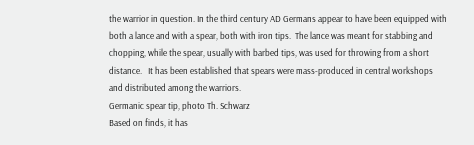the warrior in question. In the third century AD Germans appear to have been equipped with both a lance and with a spear, both with iron tips.  The lance was meant for stabbing and chopping, while the spear, usually with barbed tips, was used for throwing from a short distance.   It has been established that spears were mass-produced in central workshops and distributed among the warriors.
Germanic spear tip, photo Th. Schwarz
Based on finds, it has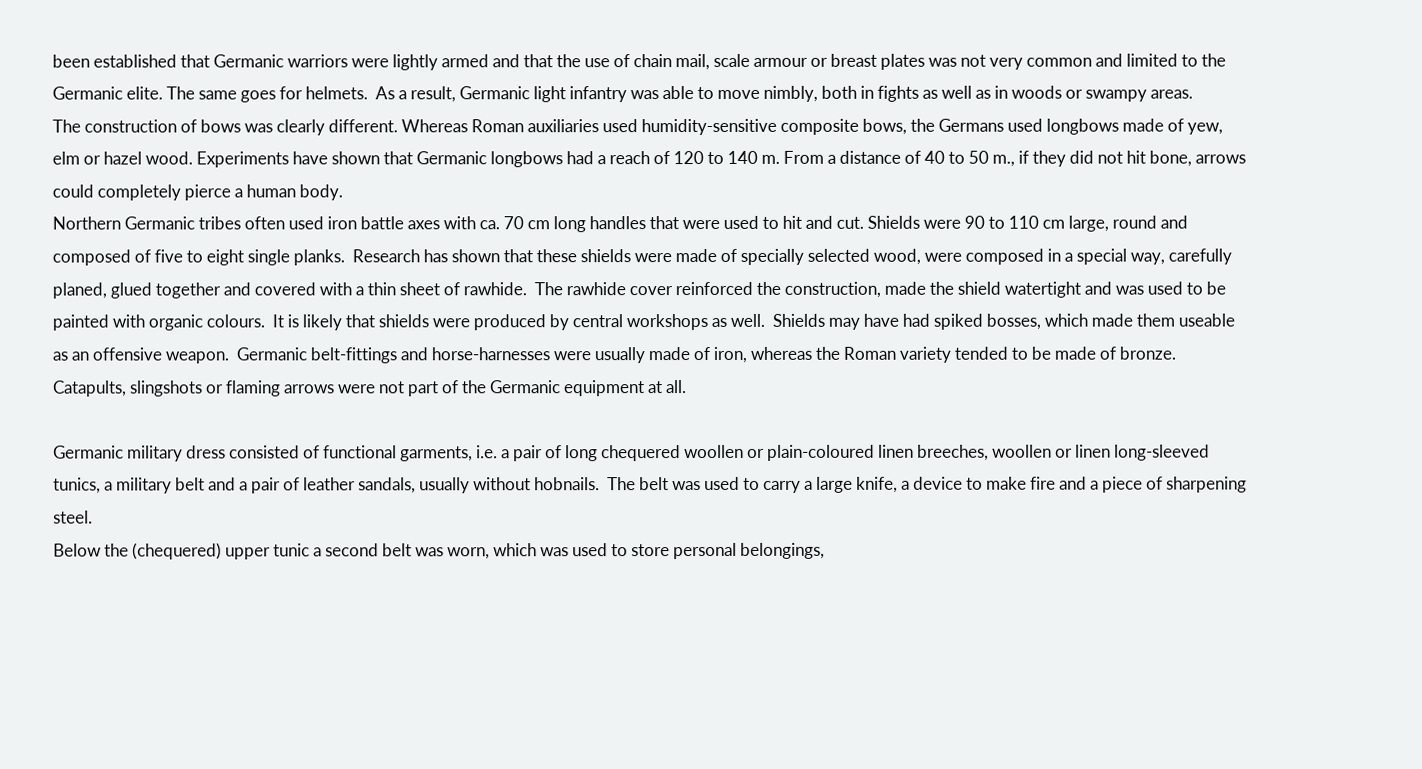been established that Germanic warriors were lightly armed and that the use of chain mail, scale armour or breast plates was not very common and limited to the Germanic elite. The same goes for helmets.  As a result, Germanic light infantry was able to move nimbly, both in fights as well as in woods or swampy areas.
The construction of bows was clearly different. Whereas Roman auxiliaries used humidity-sensitive composite bows, the Germans used longbows made of yew, elm or hazel wood. Experiments have shown that Germanic longbows had a reach of 120 to 140 m. From a distance of 40 to 50 m., if they did not hit bone, arrows could completely pierce a human body.
Northern Germanic tribes often used iron battle axes with ca. 70 cm long handles that were used to hit and cut. Shields were 90 to 110 cm large, round and composed of five to eight single planks.  Research has shown that these shields were made of specially selected wood, were composed in a special way, carefully planed, glued together and covered with a thin sheet of rawhide.  The rawhide cover reinforced the construction, made the shield watertight and was used to be painted with organic colours.  It is likely that shields were produced by central workshops as well.  Shields may have had spiked bosses, which made them useable as an offensive weapon.  Germanic belt-fittings and horse-harnesses were usually made of iron, whereas the Roman variety tended to be made of bronze.  Catapults, slingshots or flaming arrows were not part of the Germanic equipment at all.

Germanic military dress consisted of functional garments, i.e. a pair of long chequered woollen or plain-coloured linen breeches, woollen or linen long-sleeved tunics, a military belt and a pair of leather sandals, usually without hobnails.  The belt was used to carry a large knife, a device to make fire and a piece of sharpening steel.
Below the (chequered) upper tunic a second belt was worn, which was used to store personal belongings,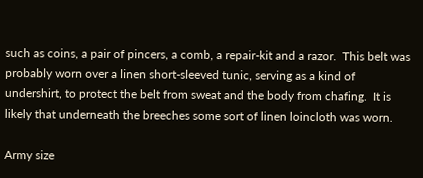such as coins, a pair of pincers, a comb, a repair-kit and a razor.  This belt was probably worn over a linen short-sleeved tunic, serving as a kind of undershirt, to protect the belt from sweat and the body from chafing.  It is likely that underneath the breeches some sort of linen loincloth was worn.

Army size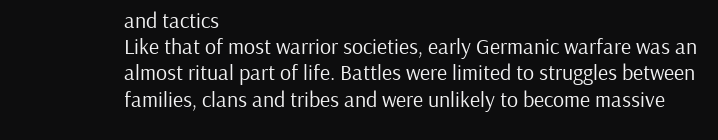and tactics
Like that of most warrior societies, early Germanic warfare was an almost ritual part of life. Battles were limited to struggles between families, clans and tribes and were unlikely to become massive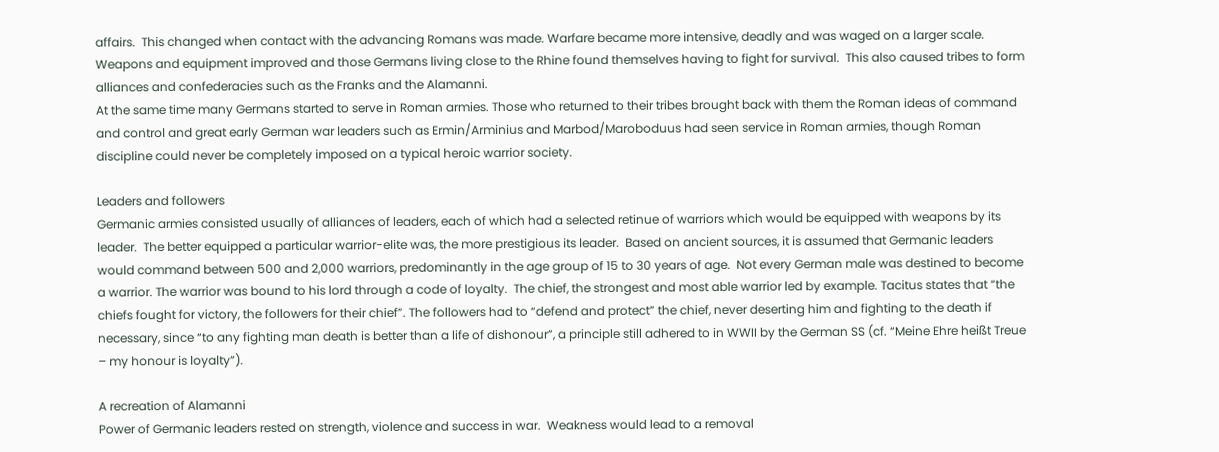affairs.  This changed when contact with the advancing Romans was made. Warfare became more intensive, deadly and was waged on a larger scale.  Weapons and equipment improved and those Germans living close to the Rhine found themselves having to fight for survival.  This also caused tribes to form alliances and confederacies such as the Franks and the Alamanni.
At the same time many Germans started to serve in Roman armies. Those who returned to their tribes brought back with them the Roman ideas of command and control and great early German war leaders such as Ermin/Arminius and Marbod/Maroboduus had seen service in Roman armies, though Roman discipline could never be completely imposed on a typical heroic warrior society.

Leaders and followers
Germanic armies consisted usually of alliances of leaders, each of which had a selected retinue of warriors which would be equipped with weapons by its leader.  The better equipped a particular warrior-elite was, the more prestigious its leader.  Based on ancient sources, it is assumed that Germanic leaders would command between 500 and 2,000 warriors, predominantly in the age group of 15 to 30 years of age.  Not every German male was destined to become a warrior. The warrior was bound to his lord through a code of loyalty.  The chief, the strongest and most able warrior led by example. Tacitus states that “the chiefs fought for victory, the followers for their chief”. The followers had to “defend and protect” the chief, never deserting him and fighting to the death if necessary, since “to any fighting man death is better than a life of dishonour”, a principle still adhered to in WWII by the German SS (cf. “Meine Ehre heißt Treue – my honour is loyalty”).

A recreation of Alamanni
Power of Germanic leaders rested on strength, violence and success in war.  Weakness would lead to a removal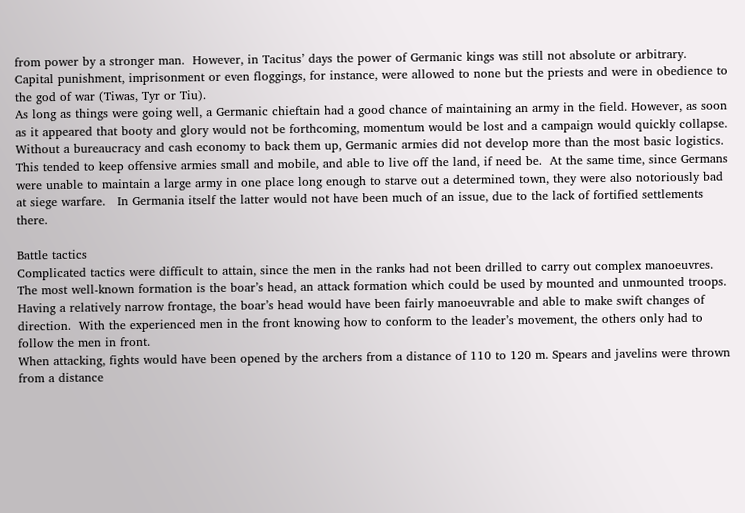from power by a stronger man.  However, in Tacitus’ days the power of Germanic kings was still not absolute or arbitrary.  Capital punishment, imprisonment or even floggings, for instance, were allowed to none but the priests and were in obedience to the god of war (Tiwas, Tyr or Tiu).
As long as things were going well, a Germanic chieftain had a good chance of maintaining an army in the field. However, as soon as it appeared that booty and glory would not be forthcoming, momentum would be lost and a campaign would quickly collapse.
Without a bureaucracy and cash economy to back them up, Germanic armies did not develop more than the most basic logistics.  This tended to keep offensive armies small and mobile, and able to live off the land, if need be.  At the same time, since Germans were unable to maintain a large army in one place long enough to starve out a determined town, they were also notoriously bad at siege warfare.   In Germania itself the latter would not have been much of an issue, due to the lack of fortified settlements there.

Battle tactics
Complicated tactics were difficult to attain, since the men in the ranks had not been drilled to carry out complex manoeuvres. The most well-known formation is the boar’s head, an attack formation which could be used by mounted and unmounted troops. Having a relatively narrow frontage, the boar’s head would have been fairly manoeuvrable and able to make swift changes of direction.  With the experienced men in the front knowing how to conform to the leader’s movement, the others only had to follow the men in front.
When attacking, fights would have been opened by the archers from a distance of 110 to 120 m. Spears and javelins were thrown from a distance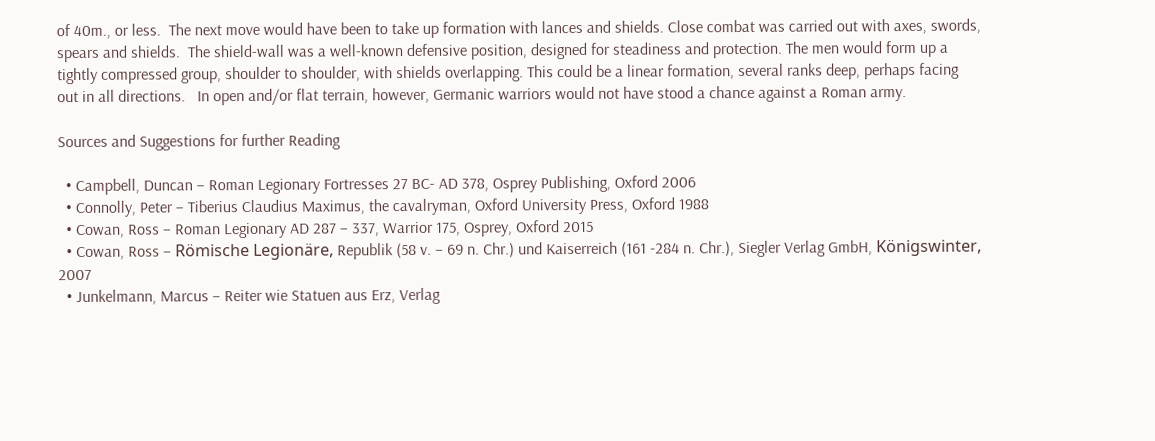of 40m., or less.  The next move would have been to take up formation with lances and shields. Close combat was carried out with axes, swords, spears and shields.  The shield-wall was a well-known defensive position, designed for steadiness and protection. The men would form up a tightly compressed group, shoulder to shoulder, with shields overlapping. This could be a linear formation, several ranks deep, perhaps facing out in all directions.   In open and/or flat terrain, however, Germanic warriors would not have stood a chance against a Roman army.

Sources and Suggestions for further Reading

  • Campbell, Duncan – Roman Legionary Fortresses 27 BC- AD 378, Osprey Publishing, Oxford 2006
  • Connolly, Peter – Tiberius Claudius Maximus, the cavalryman, Oxford University Press, Oxford 1988
  • Cowan, Ross – Roman Legionary AD 287 – 337, Warrior 175, Osprey, Oxford 2015
  • Cowan, Ross – Römische Legionäre, Republik (58 v. – 69 n. Chr.) und Kaiserreich (161 -284 n. Chr.), Siegler Verlag GmbH, Königswinter, 2007
  • Junkelmann, Marcus – Reiter wie Statuen aus Erz, Verlag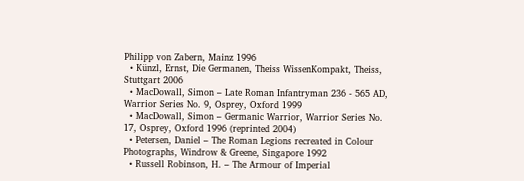Philipp von Zabern, Mainz 1996
  • Künzl, Ernst, Die Germanen, Theiss WissenKompakt, Theiss, Stuttgart 2006
  • MacDowall, Simon – Late Roman Infantryman 236 - 565 AD, Warrior Series No. 9, Osprey, Oxford 1999
  • MacDowall, Simon – Germanic Warrior, Warrior Series No. 17, Osprey, Oxford 1996 (reprinted 2004)
  • Petersen, Daniel – The Roman Legions recreated in Colour Photographs, Windrow & Greene, Singapore 1992
  • Russell Robinson, H. – The Armour of Imperial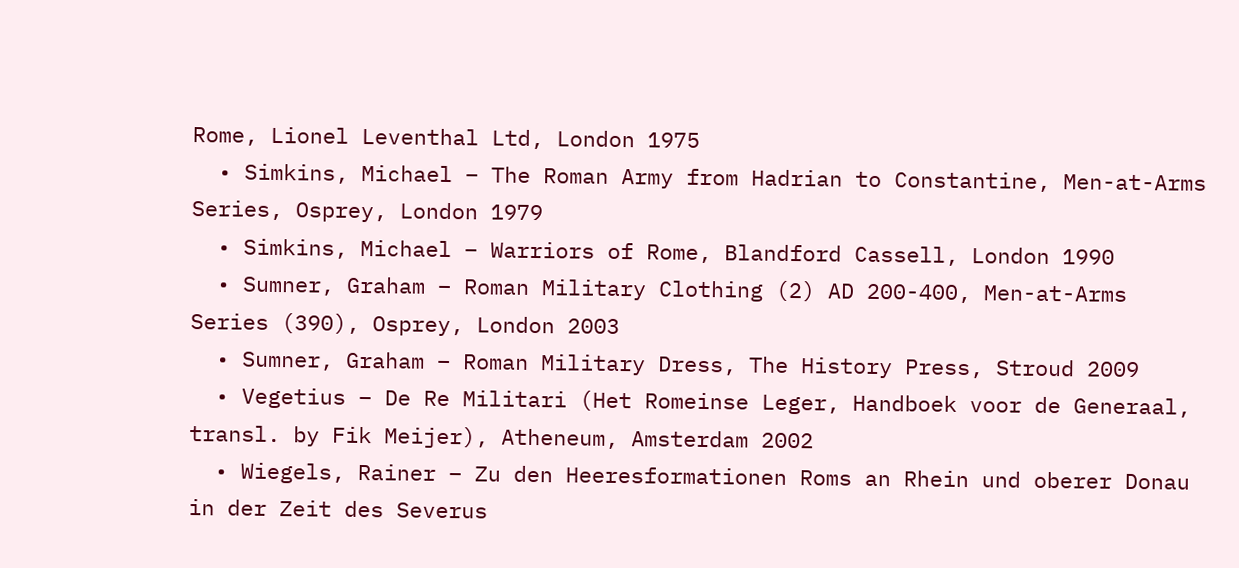Rome, Lionel Leventhal Ltd, London 1975
  • Simkins, Michael – The Roman Army from Hadrian to Constantine, Men-at-Arms Series, Osprey, London 1979
  • Simkins, Michael – Warriors of Rome, Blandford Cassell, London 1990
  • Sumner, Graham – Roman Military Clothing (2) AD 200-400, Men-at-Arms Series (390), Osprey, London 2003
  • Sumner, Graham – Roman Military Dress, The History Press, Stroud 2009
  • Vegetius – De Re Militari (Het Romeinse Leger, Handboek voor de Generaal, transl. by Fik Meijer), Atheneum, Amsterdam 2002
  • Wiegels, Rainer – Zu den Heeresformationen Roms an Rhein und oberer Donau in der Zeit des Severus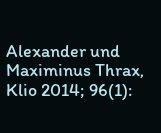Alexander und Maximinus Thrax, Klio 2014; 96(1):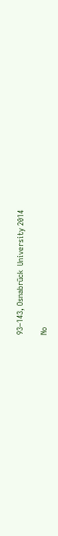93–143, Osnabrück  University 2014

No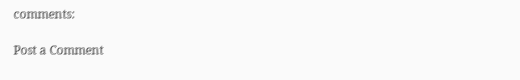comments:

Post a Comment